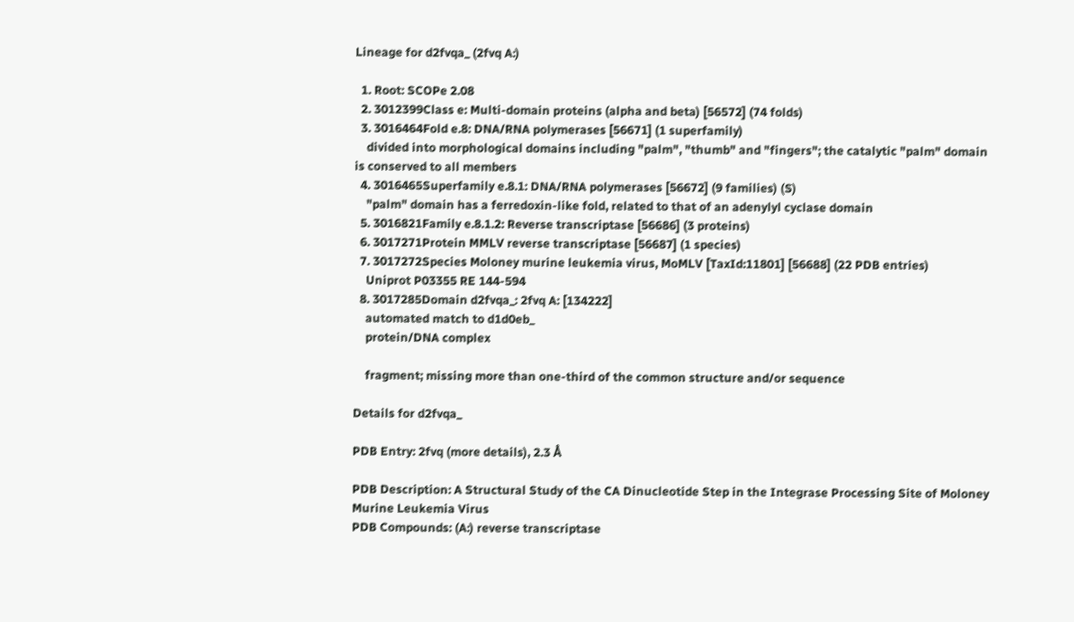Lineage for d2fvqa_ (2fvq A:)

  1. Root: SCOPe 2.08
  2. 3012399Class e: Multi-domain proteins (alpha and beta) [56572] (74 folds)
  3. 3016464Fold e.8: DNA/RNA polymerases [56671] (1 superfamily)
    divided into morphological domains including "palm", "thumb" and "fingers"; the catalytic "palm" domain is conserved to all members
  4. 3016465Superfamily e.8.1: DNA/RNA polymerases [56672] (9 families) (S)
    "palm" domain has a ferredoxin-like fold, related to that of an adenylyl cyclase domain
  5. 3016821Family e.8.1.2: Reverse transcriptase [56686] (3 proteins)
  6. 3017271Protein MMLV reverse transcriptase [56687] (1 species)
  7. 3017272Species Moloney murine leukemia virus, MoMLV [TaxId:11801] [56688] (22 PDB entries)
    Uniprot P03355 RE 144-594
  8. 3017285Domain d2fvqa_: 2fvq A: [134222]
    automated match to d1d0eb_
    protein/DNA complex

    fragment; missing more than one-third of the common structure and/or sequence

Details for d2fvqa_

PDB Entry: 2fvq (more details), 2.3 Å

PDB Description: A Structural Study of the CA Dinucleotide Step in the Integrase Processing Site of Moloney Murine Leukemia Virus
PDB Compounds: (A:) reverse transcriptase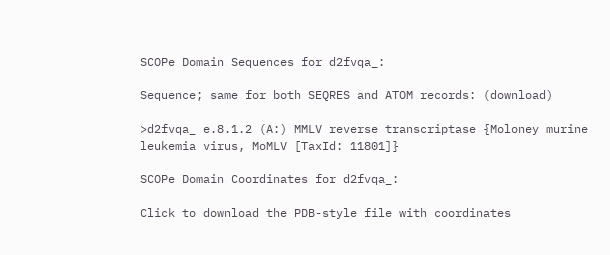SCOPe Domain Sequences for d2fvqa_:

Sequence; same for both SEQRES and ATOM records: (download)

>d2fvqa_ e.8.1.2 (A:) MMLV reverse transcriptase {Moloney murine leukemia virus, MoMLV [TaxId: 11801]}

SCOPe Domain Coordinates for d2fvqa_:

Click to download the PDB-style file with coordinates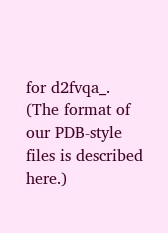for d2fvqa_.
(The format of our PDB-style files is described here.)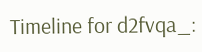Timeline for d2fvqa_: